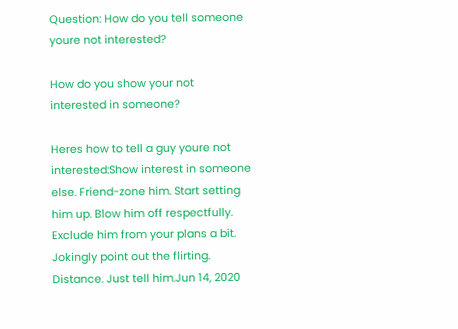Question: How do you tell someone youre not interested?

How do you show your not interested in someone?

Heres how to tell a guy youre not interested:Show interest in someone else. Friend-zone him. Start setting him up. Blow him off respectfully. Exclude him from your plans a bit. Jokingly point out the flirting. Distance. Just tell him.Jun 14, 2020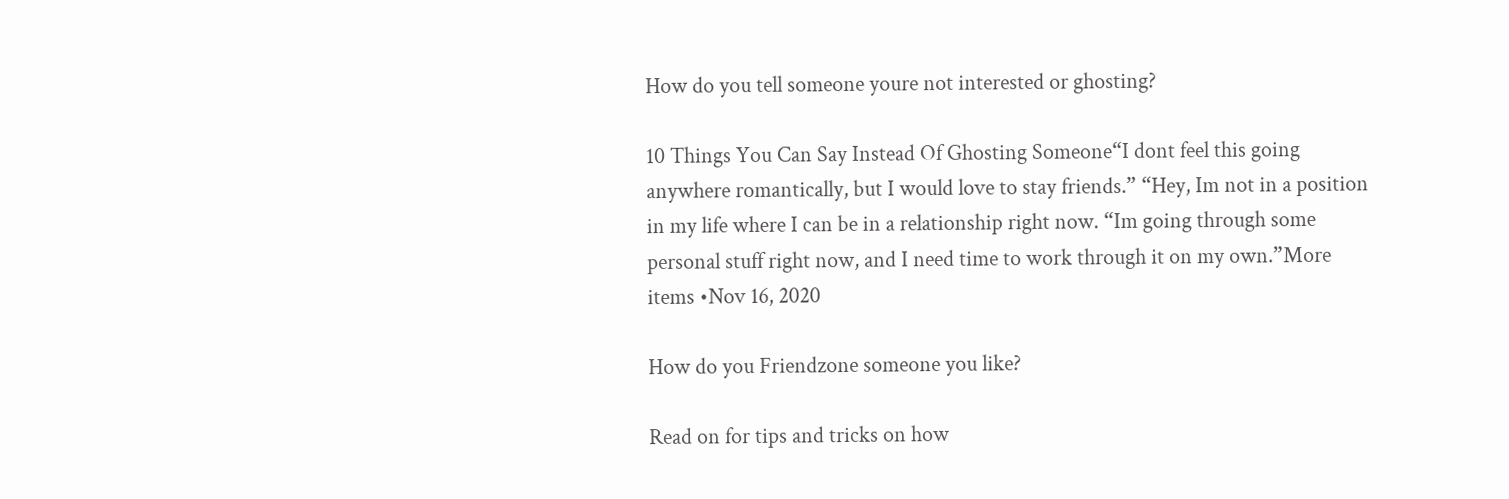How do you tell someone youre not interested or ghosting?

10 Things You Can Say Instead Of Ghosting Someone“I dont feel this going anywhere romantically, but I would love to stay friends.” “Hey, Im not in a position in my life where I can be in a relationship right now. “Im going through some personal stuff right now, and I need time to work through it on my own.”More items •Nov 16, 2020

How do you Friendzone someone you like?

Read on for tips and tricks on how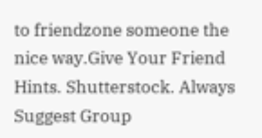to friendzone someone the nice way.Give Your Friend Hints. Shutterstock. Always Suggest Group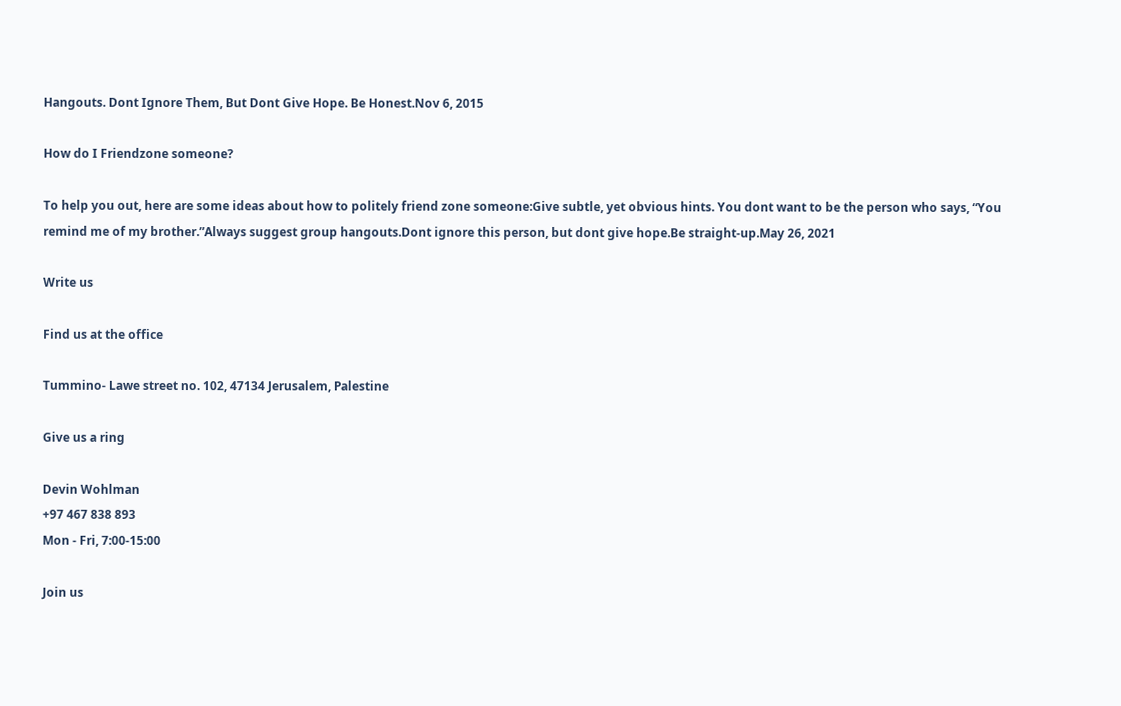Hangouts. Dont Ignore Them, But Dont Give Hope. Be Honest.Nov 6, 2015

How do I Friendzone someone?

To help you out, here are some ideas about how to politely friend zone someone:Give subtle, yet obvious hints. You dont want to be the person who says, “You remind me of my brother.”Always suggest group hangouts.Dont ignore this person, but dont give hope.Be straight-up.May 26, 2021

Write us

Find us at the office

Tummino- Lawe street no. 102, 47134 Jerusalem, Palestine

Give us a ring

Devin Wohlman
+97 467 838 893
Mon - Fri, 7:00-15:00

Join us